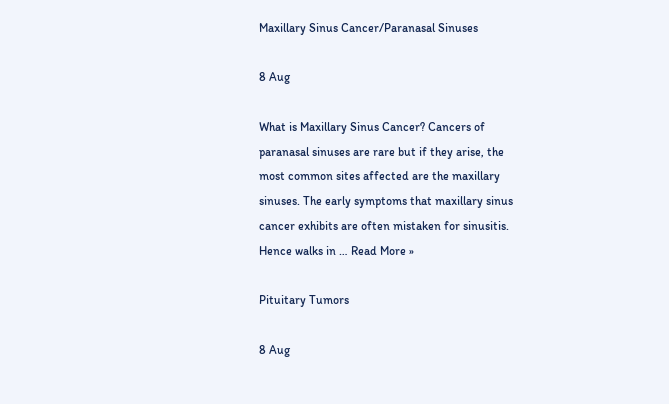Maxillary Sinus Cancer/Paranasal Sinuses

8 Aug

What is Maxillary Sinus Cancer? Cancers of paranasal sinuses are rare but if they arise, the most common sites affected are the maxillary sinuses. The early symptoms that maxillary sinus cancer exhibits are often mistaken for sinusitis. Hence walks in … Read More »

Pituitary Tumors

8 Aug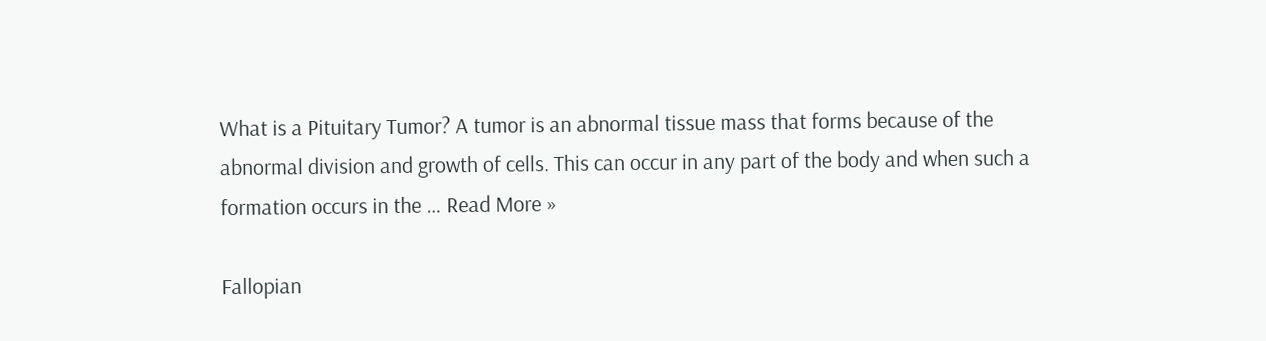What is a Pituitary Tumor? A tumor is an abnormal tissue mass that forms because of the abnormal division and growth of cells. This can occur in any part of the body and when such a formation occurs in the … Read More »

Fallopian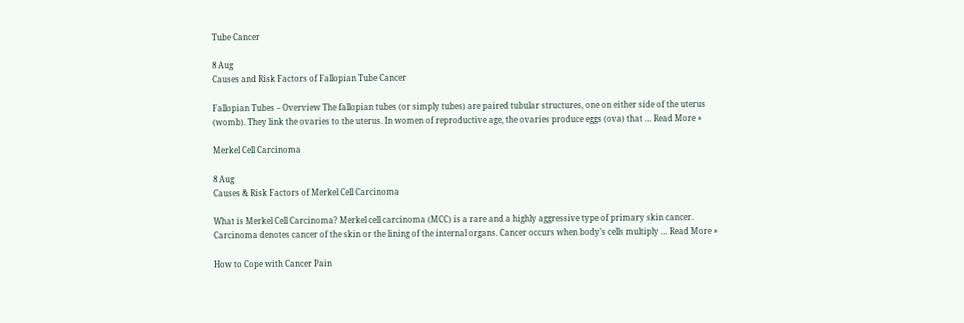Tube Cancer

8 Aug
Causes and Risk Factors of Fallopian Tube Cancer

Fallopian Tubes – Overview The fallopian tubes (or simply tubes) are paired tubular structures, one on either side of the uterus (womb). They link the ovaries to the uterus. In women of reproductive age, the ovaries produce eggs (ova) that … Read More »

Merkel Cell Carcinoma

8 Aug
Causes & Risk Factors of Merkel Cell Carcinoma

What is Merkel Cell Carcinoma? Merkel cell carcinoma (MCC) is a rare and a highly aggressive type of primary skin cancer. Carcinoma denotes cancer of the skin or the lining of the internal organs. Cancer occurs when body’s cells multiply … Read More »

How to Cope with Cancer Pain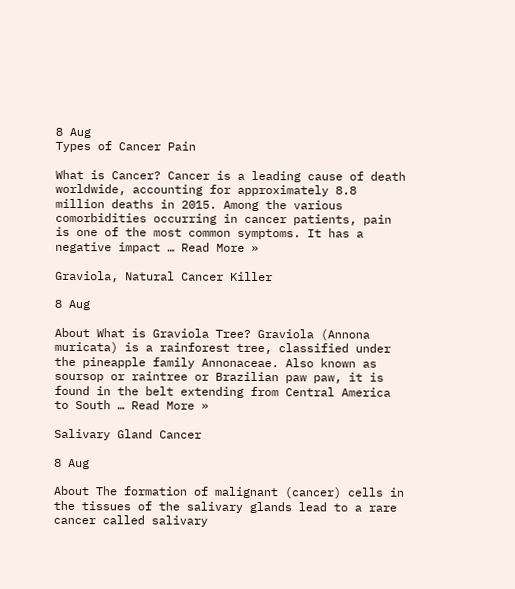8 Aug
Types of Cancer Pain

What is Cancer? Cancer is a leading cause of death worldwide, accounting for approximately 8.8 million deaths in 2015. Among the various comorbidities occurring in cancer patients, pain is one of the most common symptoms. It has a negative impact … Read More »

Graviola, Natural Cancer Killer

8 Aug

About What is Graviola Tree? Graviola (Annona muricata) is a rainforest tree, classified under the pineapple family Annonaceae. Also known as soursop or raintree or Brazilian paw paw, it is found in the belt extending from Central America to South … Read More »

Salivary Gland Cancer

8 Aug

About The formation of malignant (cancer) cells in the tissues of the salivary glands lead to a rare cancer called salivary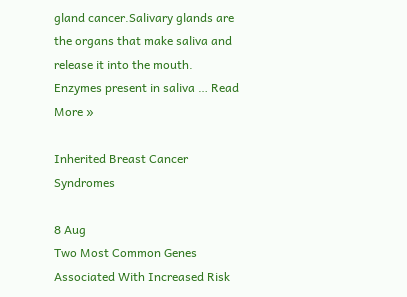gland cancer.Salivary glands are the organs that make saliva and release it into the mouth. Enzymes present in saliva … Read More »

Inherited Breast Cancer Syndromes

8 Aug
Two Most Common Genes Associated With Increased Risk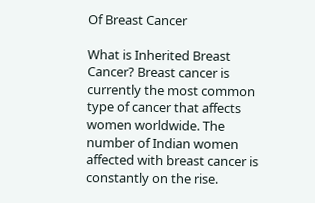Of Breast Cancer

What is Inherited Breast Cancer? Breast cancer is currently the most common type of cancer that affects women worldwide. The number of Indian women affected with breast cancer is constantly on the rise.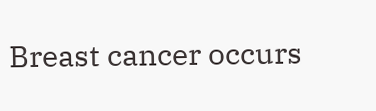Breast cancer occurs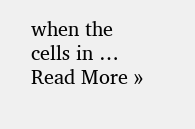when the cells in … Read More »